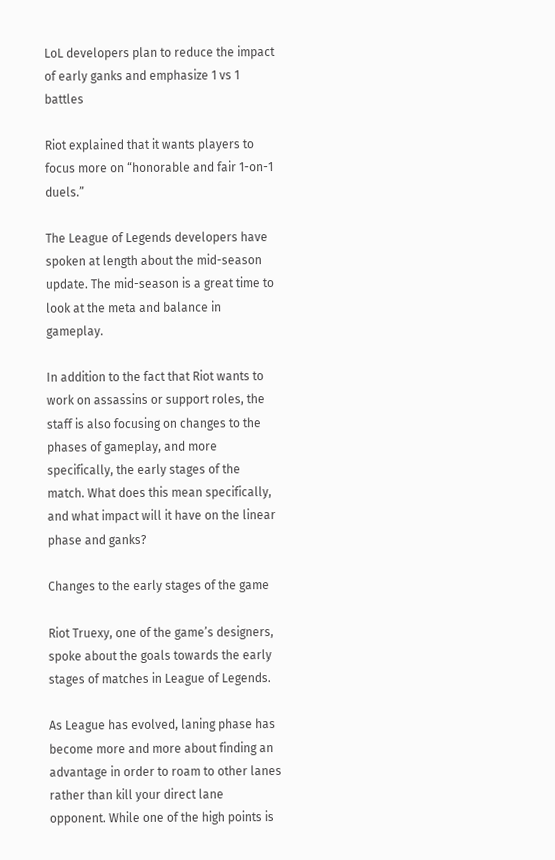LoL developers plan to reduce the impact of early ganks and emphasize 1 vs 1 battles

Riot explained that it wants players to focus more on “honorable and fair 1-on-1 duels.”

The League of Legends developers have spoken at length about the mid-season update. The mid-season is a great time to look at the meta and balance in gameplay.

In addition to the fact that Riot wants to work on assassins or support roles, the staff is also focusing on changes to the phases of gameplay, and more specifically, the early stages of the match. What does this mean specifically, and what impact will it have on the linear phase and ganks?

Changes to the early stages of the game

Riot Truexy, one of the game’s designers, spoke about the goals towards the early stages of matches in League of Legends.

As League has evolved, laning phase has become more and more about finding an advantage in order to roam to other lanes rather than kill your direct lane opponent. While one of the high points is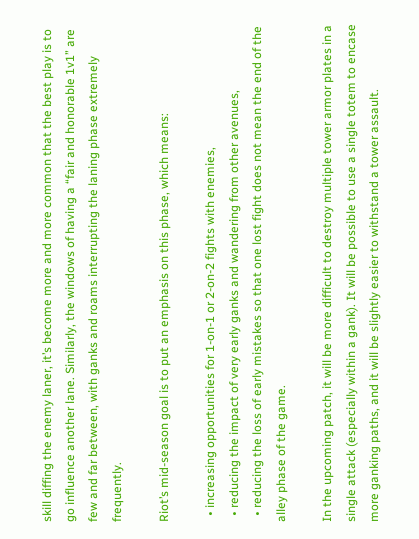skill diffing the enemy laner, it’s become more and more common that the best play is to go influence another lane. Similarly, the windows of having a “fair and honorable 1v1” are few and far between, with ganks and roams interrupting the laning phase extremely frequently.

Riot’s mid-season goal is to put an emphasis on this phase, which means:

  • increasing opportunities for 1-on-1 or 2-on-2 fights with enemies,
  • reducing the impact of very early ganks and wandering from other avenues,
  • reducing the loss of early mistakes so that one lost fight does not mean the end of the alley phase of the game.

In the upcoming patch, it will be more difficult to destroy multiple tower armor plates in a single attack (especially within a gank). It will be possible to use a single totem to encase more ganking paths, and it will be slightly easier to withstand a tower assault.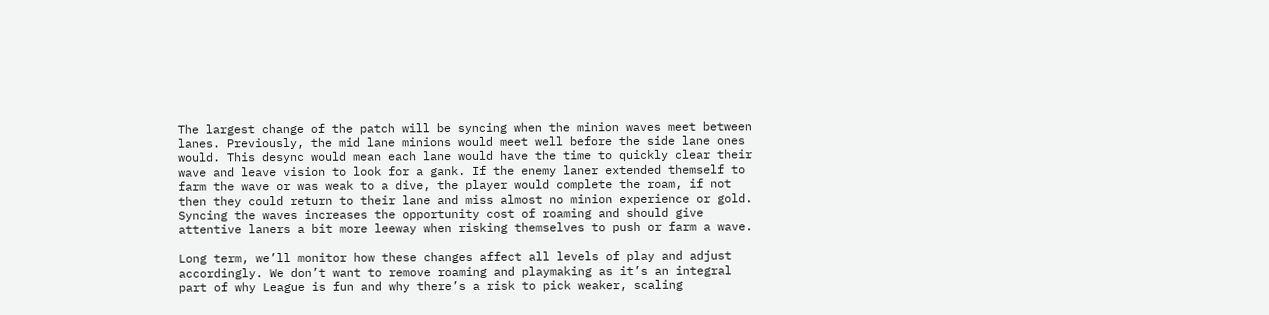The largest change of the patch will be syncing when the minion waves meet between lanes. Previously, the mid lane minions would meet well before the side lane ones would. This desync would mean each lane would have the time to quickly clear their wave and leave vision to look for a gank. If the enemy laner extended themself to farm the wave or was weak to a dive, the player would complete the roam, if not then they could return to their lane and miss almost no minion experience or gold. Syncing the waves increases the opportunity cost of roaming and should give attentive laners a bit more leeway when risking themselves to push or farm a wave.

Long term, we’ll monitor how these changes affect all levels of play and adjust accordingly. We don’t want to remove roaming and playmaking as it’s an integral part of why League is fun and why there’s a risk to pick weaker, scaling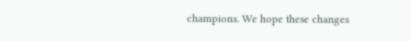champions. We hope these changes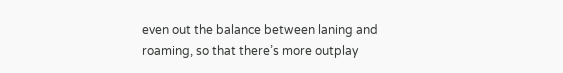even out the balance between laning and roaming, so that there’s more outplay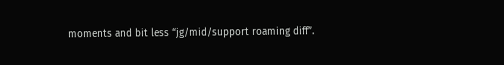moments and bit less “jg/mid/support roaming diff”.